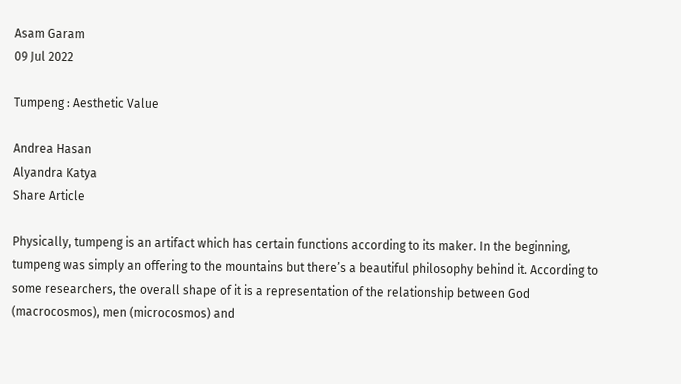Asam Garam
09 Jul 2022

Tumpeng : Aesthetic Value

Andrea Hasan
Alyandra Katya
Share Article

Physically, tumpeng is an artifact which has certain functions according to its maker. In the beginning, tumpeng was simply an offering to the mountains but there’s a beautiful philosophy behind it. According to some researchers, the overall shape of it is a representation of the relationship between God (macrocosmos), men (microcosmos) and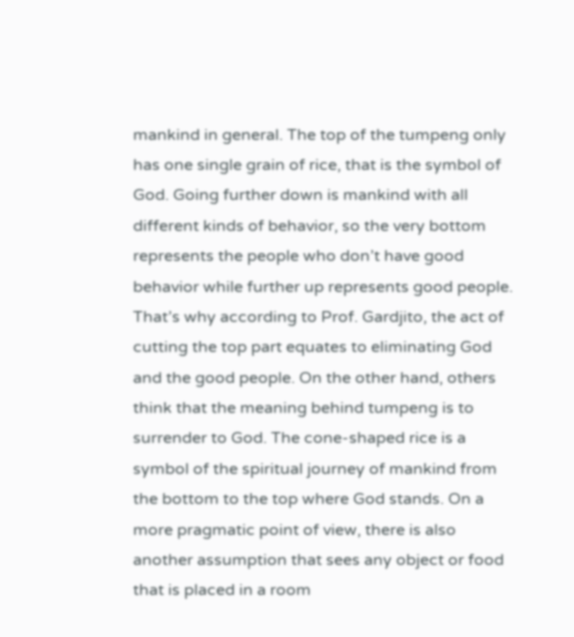mankind in general. The top of the tumpeng only has one single grain of rice, that is the symbol of God. Going further down is mankind with all different kinds of behavior, so the very bottom represents the people who don’t have good behavior while further up represents good people. That’s why according to Prof. Gardjito, the act of cutting the top part equates to eliminating God and the good people. On the other hand, others think that the meaning behind tumpeng is to surrender to God. The cone-shaped rice is a symbol of the spiritual journey of mankind from the bottom to the top where God stands. On a more pragmatic point of view, there is also another assumption that sees any object or food that is placed in a room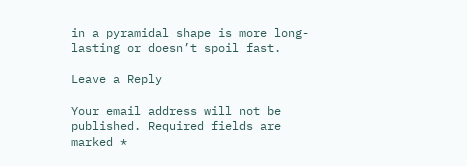in a pyramidal shape is more long-lasting or doesn’t spoil fast.

Leave a Reply

Your email address will not be published. Required fields are marked *